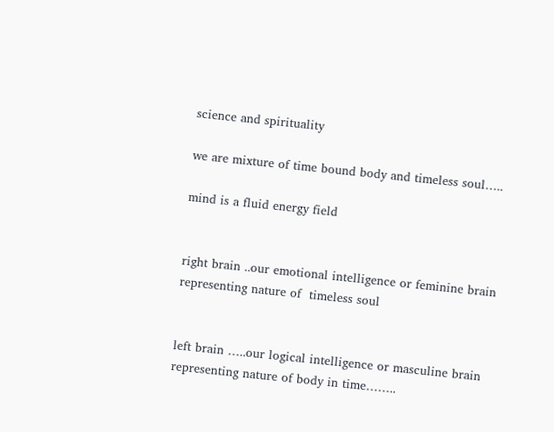science and spirituality

we are mixture of time bound body and timeless soul…..

mind is a fluid energy field


right brain ..our emotional intelligence or feminine brain representing nature of  timeless soul


left brain …..our logical intelligence or masculine brain representing nature of body in time……..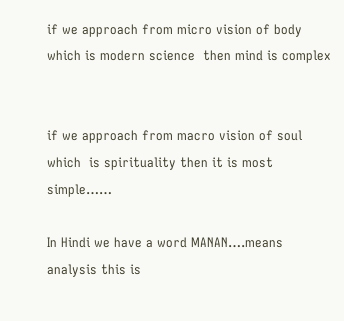if we approach from micro vision of body which is modern science  then mind is complex


if we approach from macro vision of soul which  is spirituality then it is most simple……

In Hindi we have a word MANAN….means analysis this is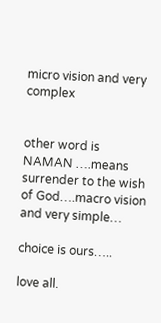micro vision and very complex


other word is NAMAN ….means surrender to the wish of God….macro vision and very simple…

choice is ours…..

love all.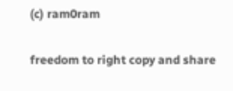(c) ram0ram

freedom to right copy and share